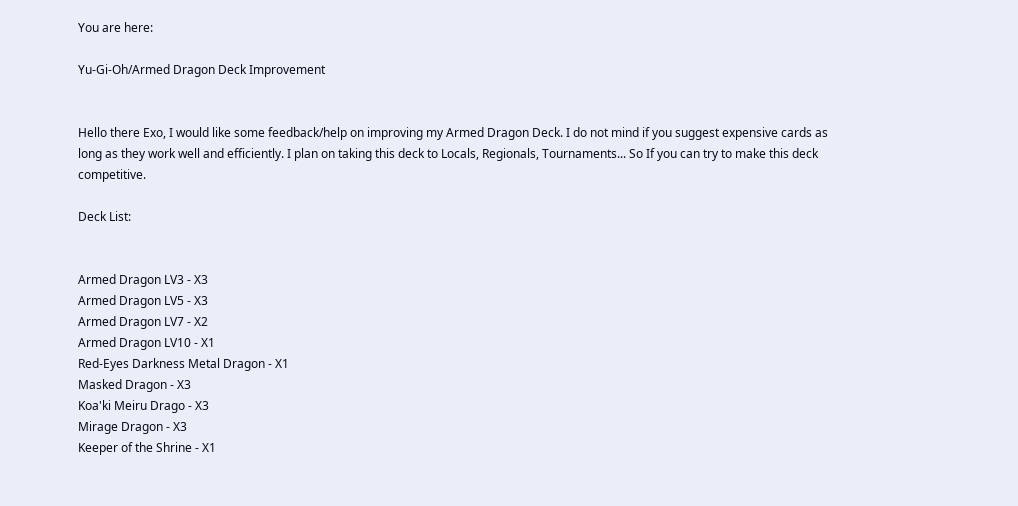You are here:

Yu-Gi-Oh/Armed Dragon Deck Improvement


Hello there Exo, I would like some feedback/help on improving my Armed Dragon Deck. I do not mind if you suggest expensive cards as long as they work well and efficiently. I plan on taking this deck to Locals, Regionals, Tournaments... So If you can try to make this deck competitive.

Deck List:


Armed Dragon LV3 - X3
Armed Dragon LV5 - X3
Armed Dragon LV7 - X2
Armed Dragon LV10 - X1
Red-Eyes Darkness Metal Dragon - X1
Masked Dragon - X3
Koa'ki Meiru Drago - X3
Mirage Dragon - X3
Keeper of the Shrine - X1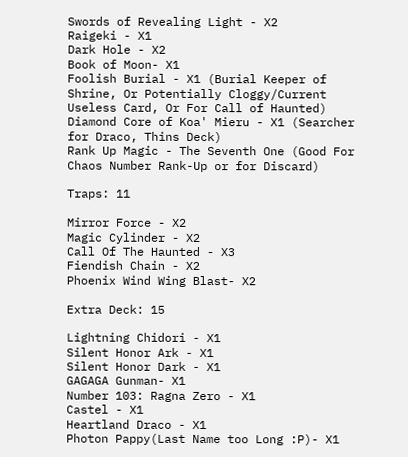Swords of Revealing Light - X2
Raigeki - X1
Dark Hole - X2
Book of Moon- X1
Foolish Burial - X1 (Burial Keeper of Shrine, Or Potentially Cloggy/Current Useless Card, Or For Call of Haunted)
Diamond Core of Koa' Mieru - X1 (Searcher for Draco, Thins Deck)
Rank Up Magic - The Seventh One (Good For Chaos Number Rank-Up or for Discard)

Traps: 11

Mirror Force - X2
Magic Cylinder - X2
Call Of The Haunted - X3
Fiendish Chain - X2
Phoenix Wind Wing Blast- X2

Extra Deck: 15

Lightning Chidori - X1
Silent Honor Ark - X1
Silent Honor Dark - X1
GAGAGA Gunman- X1
Number 103: Ragna Zero - X1
Castel - X1
Heartland Draco - X1
Photon Pappy(Last Name too Long :P)- X1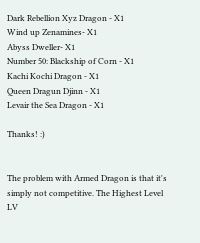Dark Rebellion Xyz Dragon - X1
Wind up Zenamines- X1
Abyss Dweller- X1
Number 50: Blackship of Corn - X1
Kachi Kochi Dragon - X1
Queen Dragun Djinn - X1
Levair the Sea Dragon - X1

Thanks! :)


The problem with Armed Dragon is that it's simply not competitive. The Highest Level LV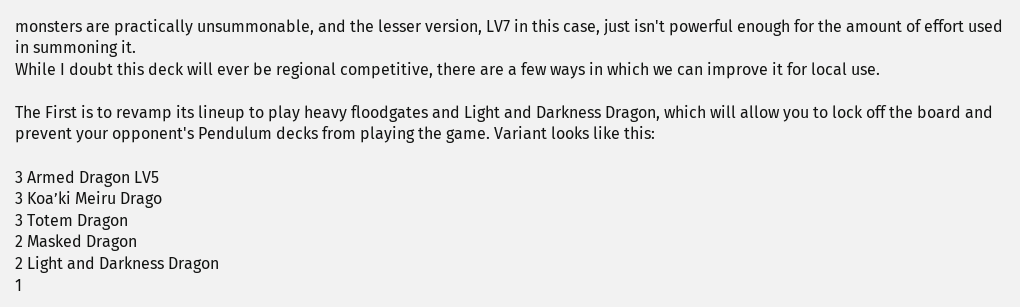monsters are practically unsummonable, and the lesser version, LV7 in this case, just isn't powerful enough for the amount of effort used in summoning it.
While I doubt this deck will ever be regional competitive, there are a few ways in which we can improve it for local use.

The First is to revamp its lineup to play heavy floodgates and Light and Darkness Dragon, which will allow you to lock off the board and prevent your opponent's Pendulum decks from playing the game. Variant looks like this:

3 Armed Dragon LV5
3 Koa’ki Meiru Drago
3 Totem Dragon
2 Masked Dragon
2 Light and Darkness Dragon
1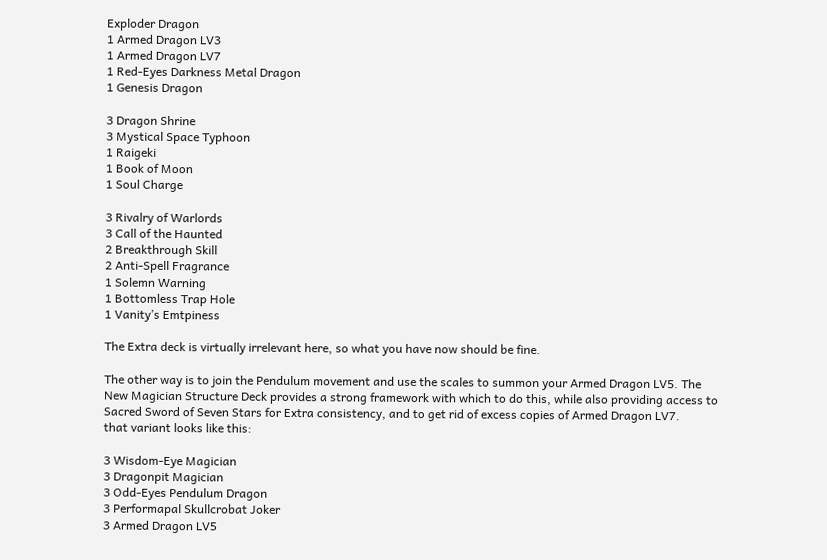Exploder Dragon
1 Armed Dragon LV3
1 Armed Dragon LV7
1 Red-Eyes Darkness Metal Dragon
1 Genesis Dragon

3 Dragon Shrine
3 Mystical Space Typhoon
1 Raigeki
1 Book of Moon
1 Soul Charge

3 Rivalry of Warlords
3 Call of the Haunted
2 Breakthrough Skill
2 Anti-Spell Fragrance
1 Solemn Warning
1 Bottomless Trap Hole
1 Vanity’s Emtpiness

The Extra deck is virtually irrelevant here, so what you have now should be fine.

The other way is to join the Pendulum movement and use the scales to summon your Armed Dragon LV5. The New Magician Structure Deck provides a strong framework with which to do this, while also providing access to Sacred Sword of Seven Stars for Extra consistency, and to get rid of excess copies of Armed Dragon LV7.
that variant looks like this:

3 Wisdom-Eye Magician
3 Dragonpit Magician
3 Odd-Eyes Pendulum Dragon
3 Performapal Skullcrobat Joker
3 Armed Dragon LV5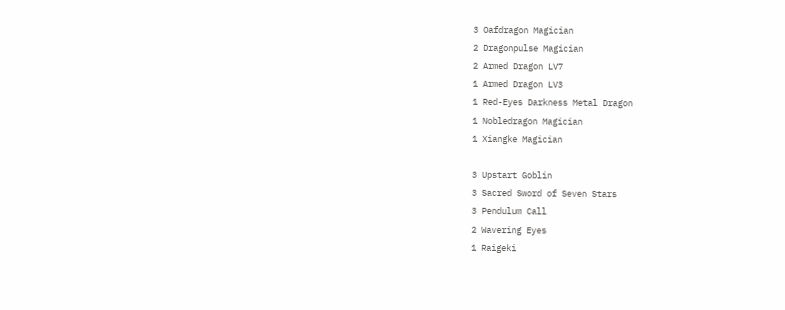3 Oafdragon Magician
2 Dragonpulse Magician
2 Armed Dragon LV7
1 Armed Dragon LV3
1 Red-Eyes Darkness Metal Dragon
1 Nobledragon Magician
1 Xiangke Magician

3 Upstart Goblin
3 Sacred Sword of Seven Stars
3 Pendulum Call
2 Wavering Eyes
1 Raigeki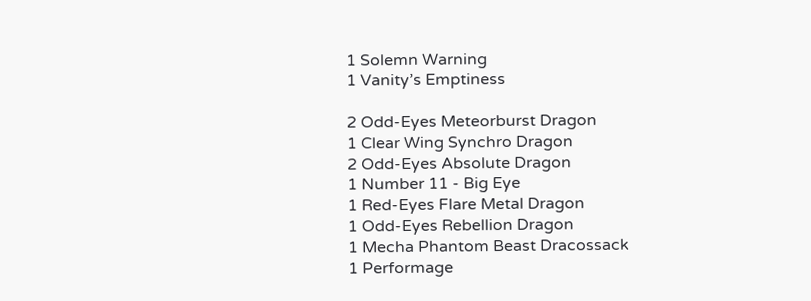1 Solemn Warning
1 Vanity’s Emptiness

2 Odd-Eyes Meteorburst Dragon
1 Clear Wing Synchro Dragon
2 Odd-Eyes Absolute Dragon
1 Number 11 - Big Eye
1 Red-Eyes Flare Metal Dragon
1 Odd-Eyes Rebellion Dragon
1 Mecha Phantom Beast Dracossack
1 Performage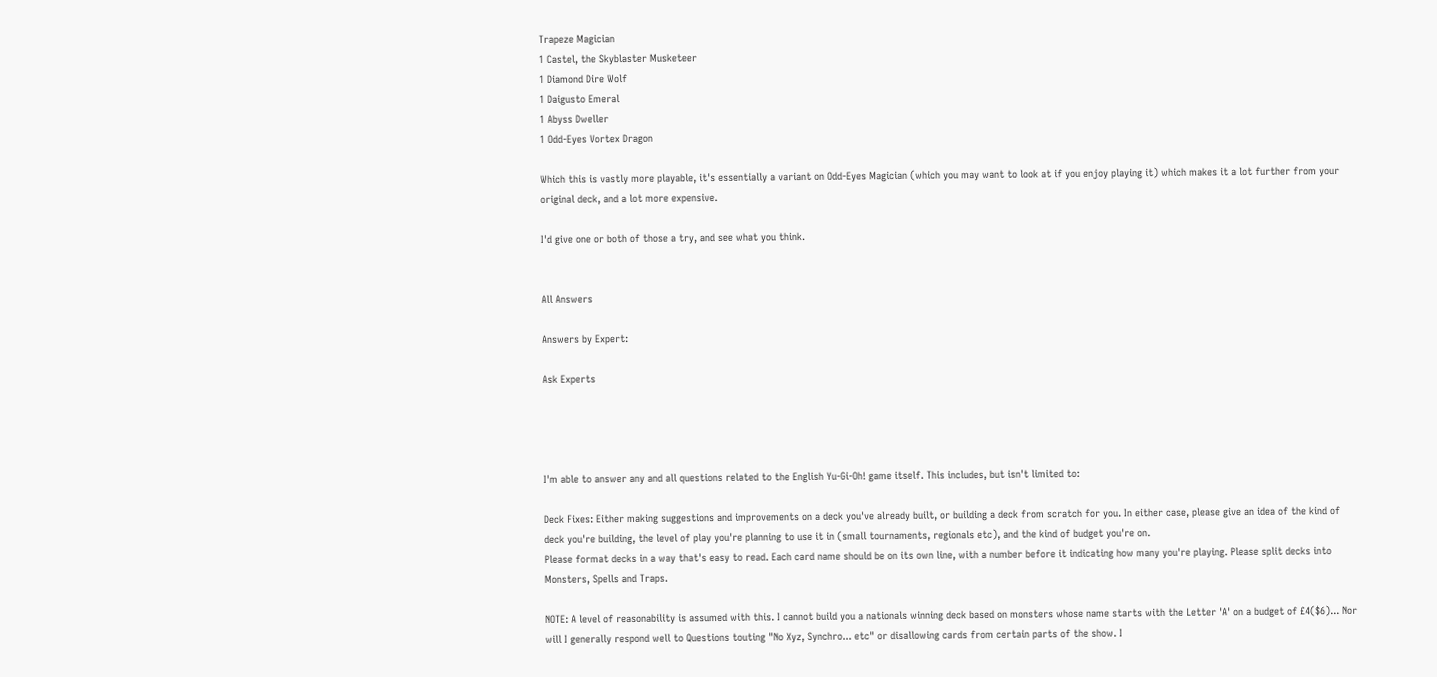Trapeze Magician
1 Castel, the Skyblaster Musketeer
1 Diamond Dire Wolf
1 Daigusto Emeral
1 Abyss Dweller
1 Odd-Eyes Vortex Dragon

Which this is vastly more playable, it's essentially a variant on Odd-Eyes Magician (which you may want to look at if you enjoy playing it) which makes it a lot further from your original deck, and a lot more expensive.

I'd give one or both of those a try, and see what you think.


All Answers

Answers by Expert:

Ask Experts




I'm able to answer any and all questions related to the English Yu-Gi-Oh! game itself. This includes, but isn't limited to:

Deck Fixes: Either making suggestions and improvements on a deck you've already built, or building a deck from scratch for you. In either case, please give an idea of the kind of deck you're building, the level of play you're planning to use it in (small tournaments, regionals etc), and the kind of budget you're on.
Please format decks in a way that's easy to read. Each card name should be on its own line, with a number before it indicating how many you're playing. Please split decks into Monsters, Spells and Traps.

NOTE: A level of reasonability is assumed with this. I cannot build you a nationals winning deck based on monsters whose name starts with the Letter 'A' on a budget of £4($6)... Nor will I generally respond well to Questions touting "No Xyz, Synchro... etc" or disallowing cards from certain parts of the show. I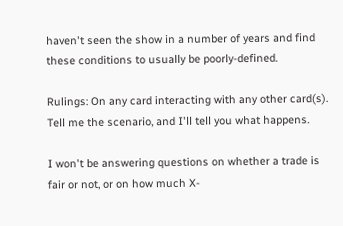haven't seen the show in a number of years and find these conditions to usually be poorly-defined.

Rulings: On any card interacting with any other card(s). Tell me the scenario, and I'll tell you what happens.

I won't be answering questions on whether a trade is fair or not, or on how much X-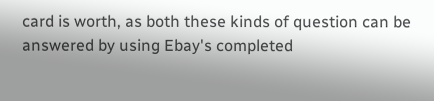card is worth, as both these kinds of question can be answered by using Ebay's completed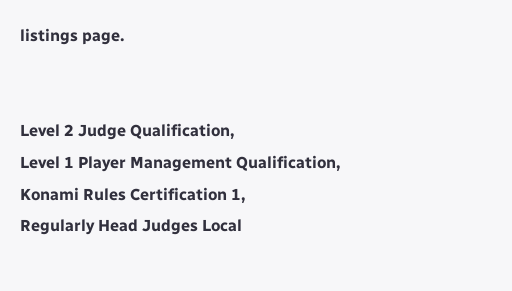listings page.


Level 2 Judge Qualification,
Level 1 Player Management Qualification,
Konami Rules Certification 1,
Regularly Head Judges Local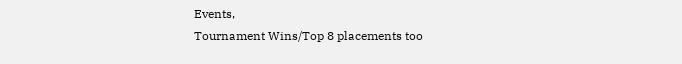Events,
Tournament Wins/Top 8 placements too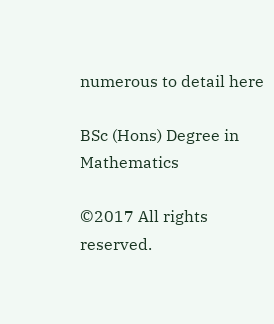numerous to detail here

BSc (Hons) Degree in Mathematics

©2017 All rights reserved.